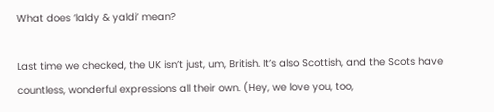What does ‘laldy & yaldi’ mean?

Last time we checked, the UK isn’t just, um, British. It’s also Scottish, and the Scots have countless, wonderful expressions all their own. (Hey, we love you, too,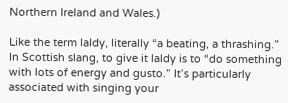Northern Ireland and Wales.)

Like the term laldy, literally “a beating, a thrashing.” In Scottish slang, to give it laldy is to “do something with lots of energy and gusto.” It’s particularly associated with singing your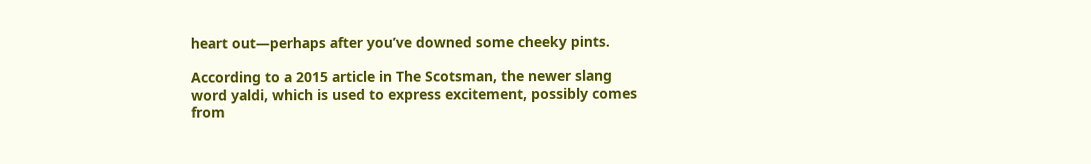heart out—perhaps after you’ve downed some cheeky pints.

According to a 2015 article in The Scotsman, the newer slang word yaldi, which is used to express excitement, possibly comes from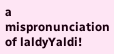a mispronunciation of laldyYaldi!